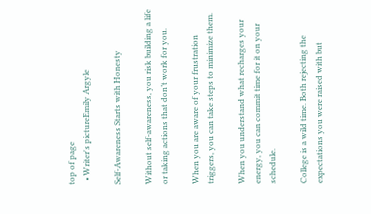top of page
  • Writer's pictureEmily Argyle

Self-Awareness Starts with Honesty

Without self-awareness, you risk building a life or taking actions that don’t work for you.

When you are aware of your frustration triggers, you can take steps to minimize them.

When you understand what recharges your energy, you can commit time for it on your schedule.

College is a wild time. Both rejecting the expectations you were raised with but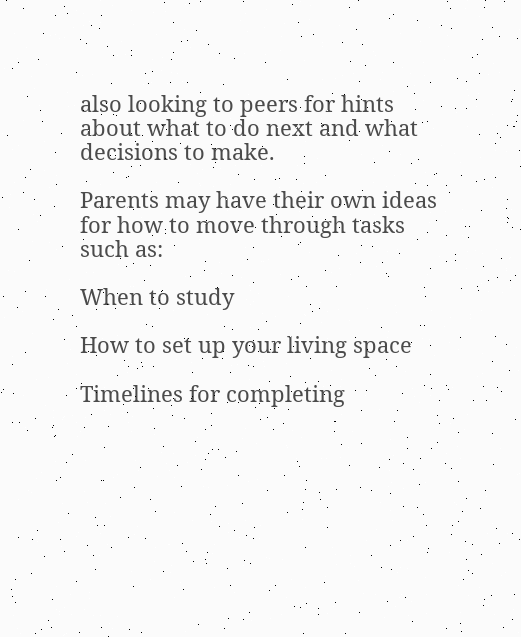also looking to peers for hints about what to do next and what decisions to make.

Parents may have their own ideas for how to move through tasks such as:

When to study

How to set up your living space

Timelines for completing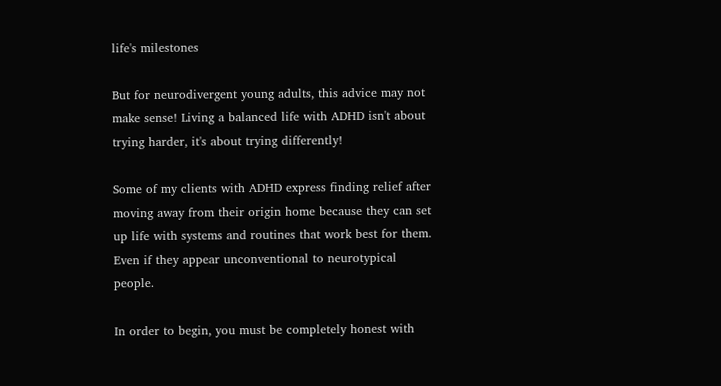life's milestones

But for neurodivergent young adults, this advice may not make sense! Living a balanced life with ADHD isn't about trying harder, it's about trying differently!

Some of my clients with ADHD express finding relief after moving away from their origin home because they can set up life with systems and routines that work best for them. Even if they appear unconventional to neurotypical people.

In order to begin, you must be completely honest with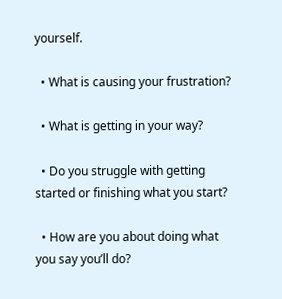yourself.

  • What is causing your frustration?

  • What is getting in your way?

  • Do you struggle with getting started or finishing what you start?

  • How are you about doing what you say you’ll do?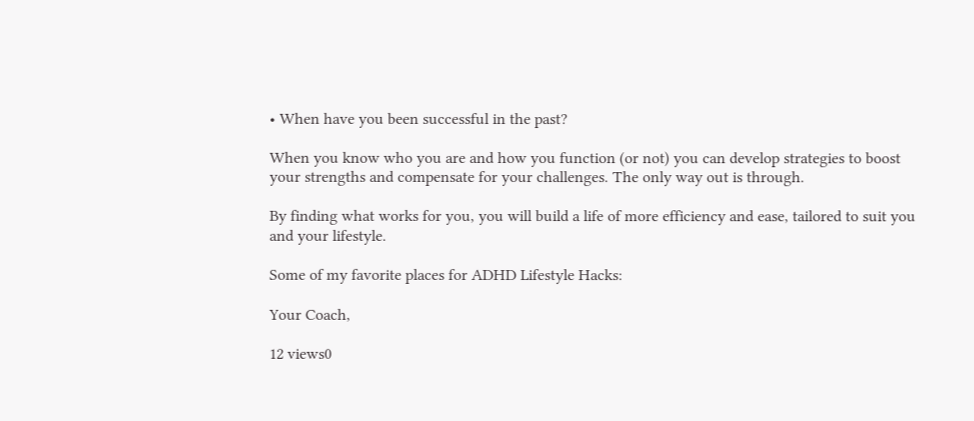• When have you been successful in the past?

When you know who you are and how you function (or not) you can develop strategies to boost your strengths and compensate for your challenges. The only way out is through.

By finding what works for you, you will build a life of more efficiency and ease, tailored to suit you and your lifestyle.

Some of my favorite places for ADHD Lifestyle Hacks:

Your Coach,

12 views0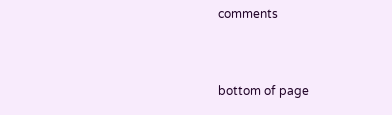comments


bottom of page